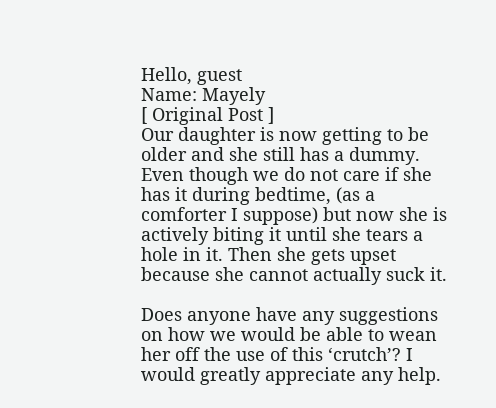Hello, guest
Name: Mayely
[ Original Post ]
Our daughter is now getting to be older and she still has a dummy. Even though we do not care if she has it during bedtime, (as a comforter I suppose) but now she is actively biting it until she tears a hole in it. Then she gets upset because she cannot actually suck it.

Does anyone have any suggestions on how we would be able to wean her off the use of this ‘crutch’? I would greatly appreciate any help.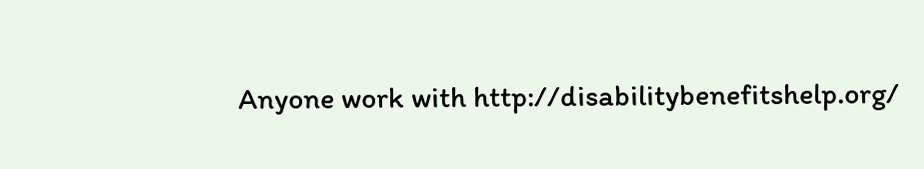Anyone work with http://disabilitybenefitshelp.org/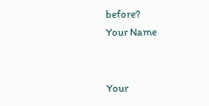before?
Your Name


Your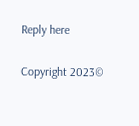Reply here

Copyright 2023©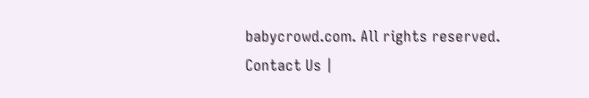babycrowd.com. All rights reserved.
Contact Us |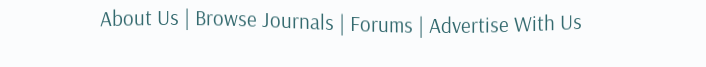About Us | Browse Journals | Forums | Advertise With Us